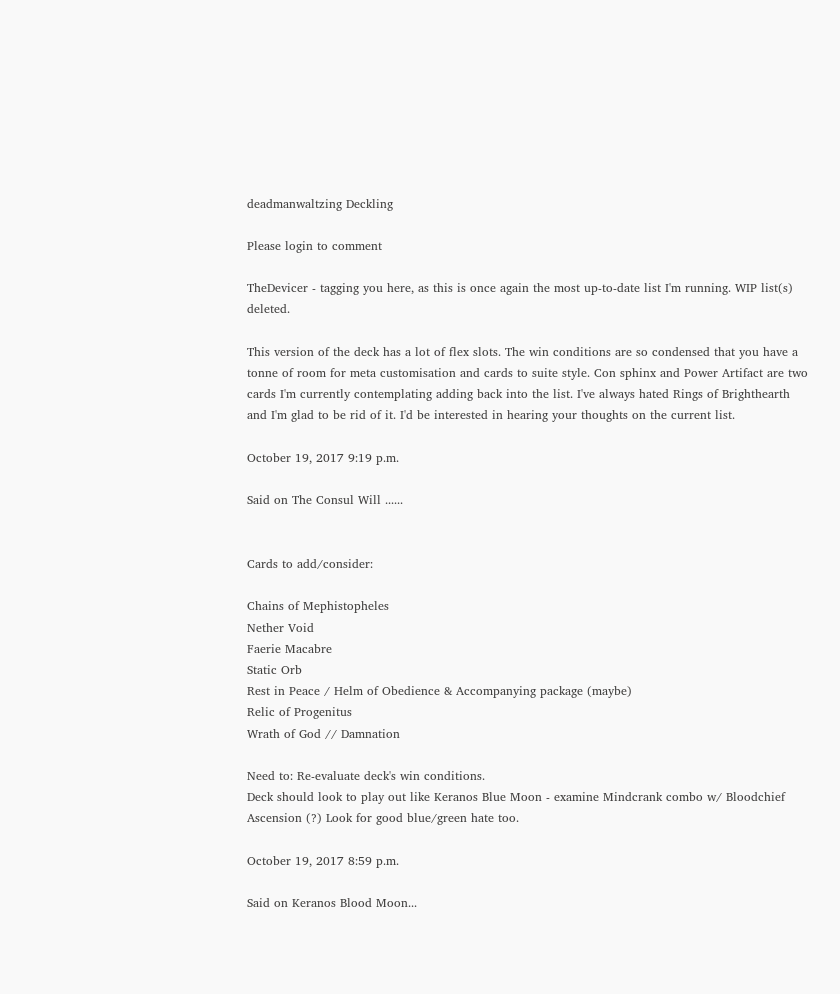deadmanwaltzing Deckling

Please login to comment

TheDevicer - tagging you here, as this is once again the most up-to-date list I'm running. WIP list(s) deleted.

This version of the deck has a lot of flex slots. The win conditions are so condensed that you have a tonne of room for meta customisation and cards to suite style. Con sphinx and Power Artifact are two cards I'm currently contemplating adding back into the list. I've always hated Rings of Brighthearth and I'm glad to be rid of it. I'd be interested in hearing your thoughts on the current list.

October 19, 2017 9:19 p.m.

Said on The Consul Will ......


Cards to add/consider:

Chains of Mephistopheles
Nether Void
Faerie Macabre
Static Orb
Rest in Peace / Helm of Obedience & Accompanying package (maybe)
Relic of Progenitus
Wrath of God // Damnation

Need to: Re-evaluate deck's win conditions.
Deck should look to play out like Keranos Blue Moon - examine Mindcrank combo w/ Bloodchief Ascension (?) Look for good blue/green hate too.

October 19, 2017 8:59 p.m.

Said on Keranos Blood Moon...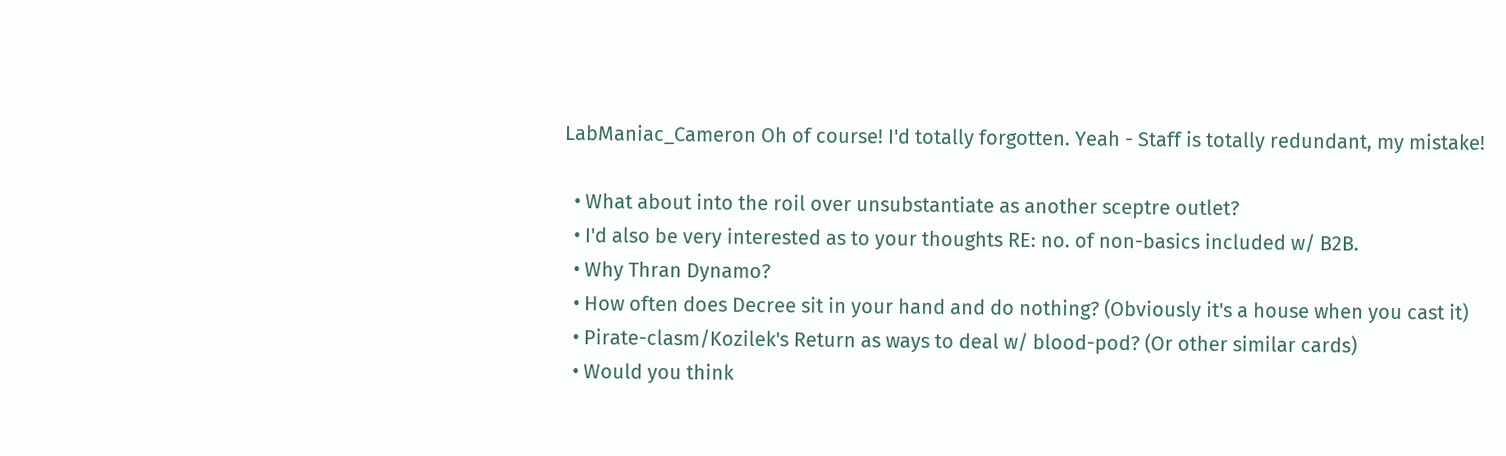LabManiac_Cameron Oh of course! I'd totally forgotten. Yeah - Staff is totally redundant, my mistake!

  • What about into the roil over unsubstantiate as another sceptre outlet?
  • I'd also be very interested as to your thoughts RE: no. of non-basics included w/ B2B.
  • Why Thran Dynamo?
  • How often does Decree sit in your hand and do nothing? (Obviously it's a house when you cast it)
  • Pirate-clasm/Kozilek's Return as ways to deal w/ blood-pod? (Or other similar cards)
  • Would you think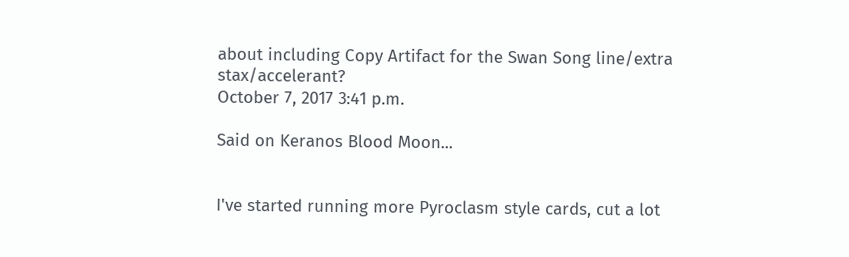about including Copy Artifact for the Swan Song line/extra stax/accelerant?
October 7, 2017 3:41 p.m.

Said on Keranos Blood Moon...


I've started running more Pyroclasm style cards, cut a lot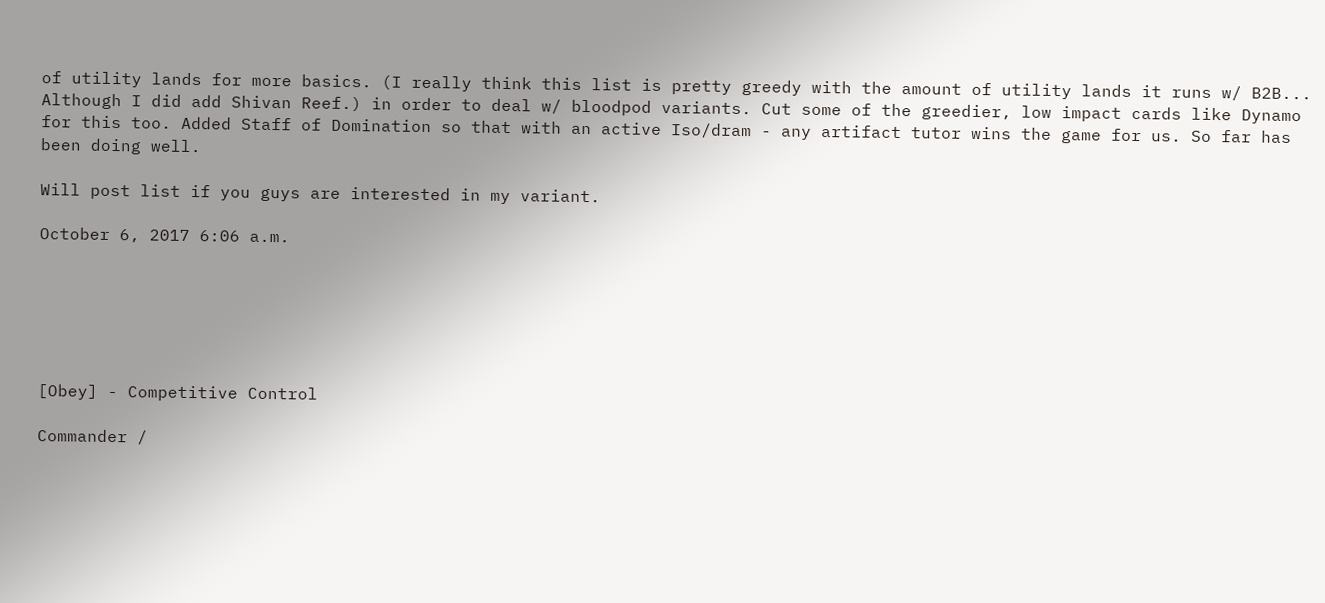of utility lands for more basics. (I really think this list is pretty greedy with the amount of utility lands it runs w/ B2B... Although I did add Shivan Reef.) in order to deal w/ bloodpod variants. Cut some of the greedier, low impact cards like Dynamo for this too. Added Staff of Domination so that with an active Iso/dram - any artifact tutor wins the game for us. So far has been doing well.

Will post list if you guys are interested in my variant.

October 6, 2017 6:06 a.m.






[Obey] - Competitive Control

Commander /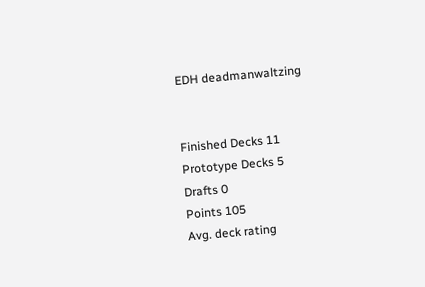EDH deadmanwaltzing


Finished Decks 11
Prototype Decks 5
Drafts 0
Points 105
Avg. deck rating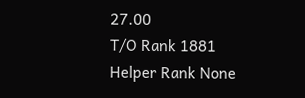27.00
T/O Rank 1881
Helper Rank None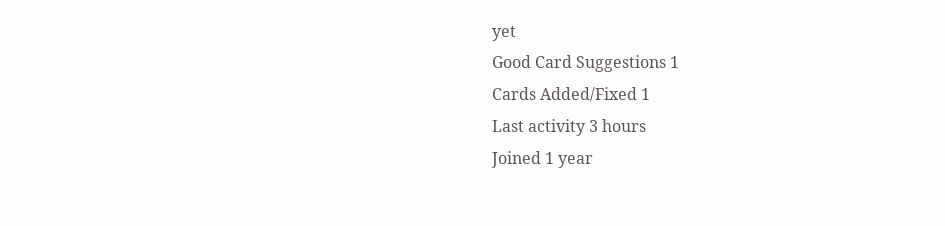yet
Good Card Suggestions 1
Cards Added/Fixed 1
Last activity 3 hours
Joined 1 year